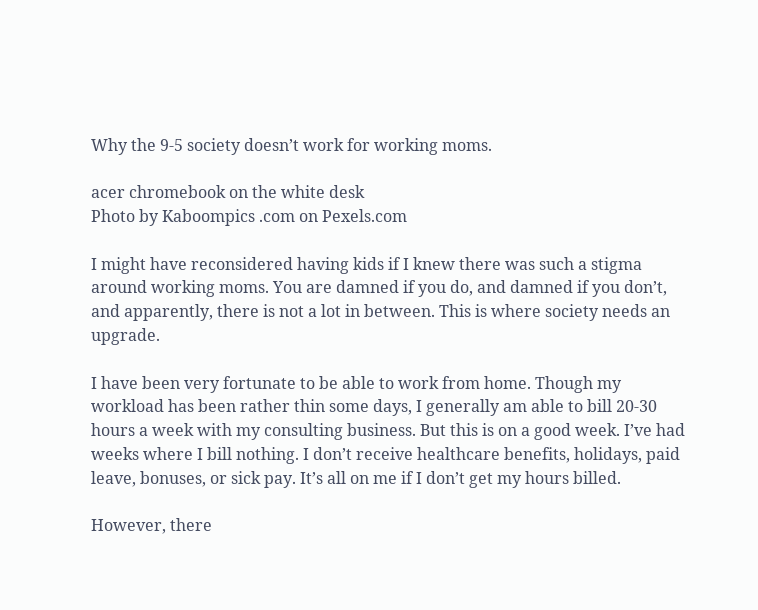Why the 9-5 society doesn’t work for working moms.

acer chromebook on the white desk
Photo by Kaboompics .com on Pexels.com

I might have reconsidered having kids if I knew there was such a stigma around working moms. You are damned if you do, and damned if you don’t, and apparently, there is not a lot in between. This is where society needs an upgrade.

I have been very fortunate to be able to work from home. Though my workload has been rather thin some days, I generally am able to bill 20-30 hours a week with my consulting business. But this is on a good week. I’ve had weeks where I bill nothing. I don’t receive healthcare benefits, holidays, paid leave, bonuses, or sick pay. It’s all on me if I don’t get my hours billed.

However, there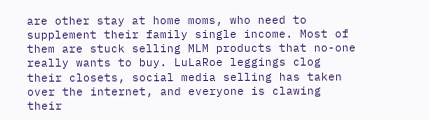are other stay at home moms, who need to supplement their family single income. Most of them are stuck selling MLM products that no-one really wants to buy. LuLaRoe leggings clog their closets, social media selling has taken over the internet, and everyone is clawing their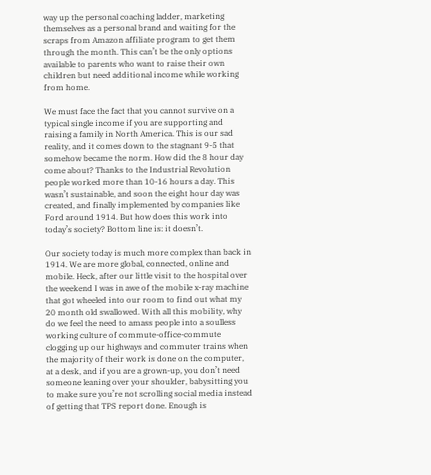way up the personal coaching ladder, marketing themselves as a personal brand and waiting for the scraps from Amazon affiliate program to get them through the month. This can’t be the only options available to parents who want to raise their own children but need additional income while working from home.

We must face the fact that you cannot survive on a typical single income if you are supporting and raising a family in North America. This is our sad reality, and it comes down to the stagnant 9-5 that somehow became the norm. How did the 8 hour day come about? Thanks to the Industrial Revolution people worked more than 10-16 hours a day. This wasn’t sustainable, and soon the eight hour day was created, and finally implemented by companies like Ford around 1914. But how does this work into today’s society? Bottom line is: it doesn’t.

Our society today is much more complex than back in 1914. We are more global, connected, online and mobile. Heck, after our little visit to the hospital over the weekend I was in awe of the mobile x-ray machine that got wheeled into our room to find out what my 20 month old swallowed. With all this mobility, why do we feel the need to amass people into a soulless working culture of commute-office-commute clogging up our highways and commuter trains when the majority of their work is done on the computer, at a desk, and if you are a grown-up, you don’t need someone leaning over your shoulder, babysitting you to make sure you’re not scrolling social media instead of getting that TPS report done. Enough is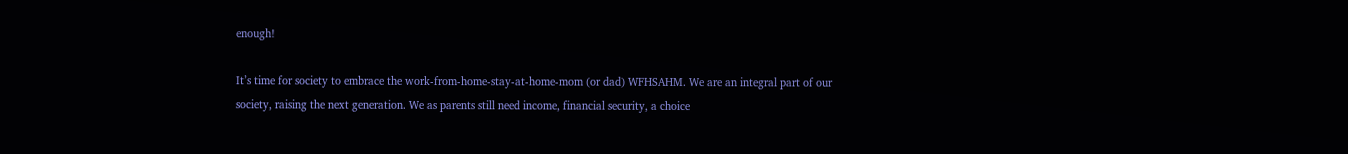enough!

It’s time for society to embrace the work-from-home-stay-at-home-mom (or dad) WFHSAHM. We are an integral part of our society, raising the next generation. We as parents still need income, financial security, a choice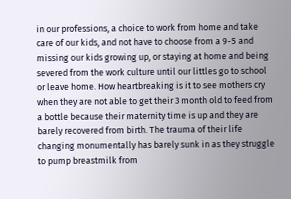in our professions, a choice to work from home and take care of our kids, and not have to choose from a 9-5 and missing our kids growing up, or staying at home and being severed from the work culture until our littles go to school or leave home. How heartbreaking is it to see mothers cry when they are not able to get their 3 month old to feed from a bottle because their maternity time is up and they are barely recovered from birth. The trauma of their life changing monumentally has barely sunk in as they struggle to pump breastmilk from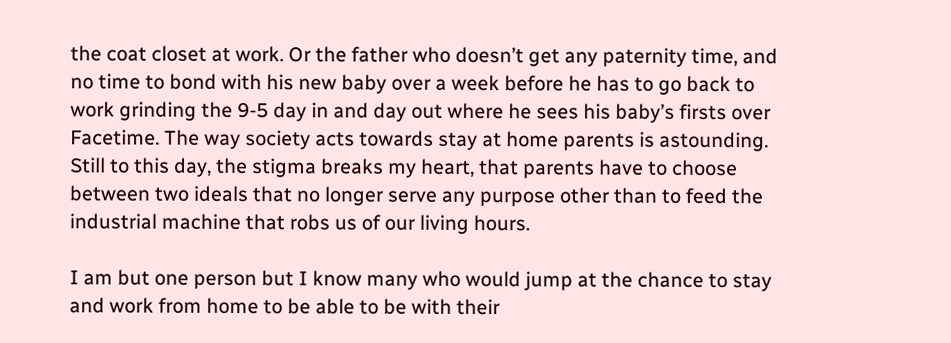the coat closet at work. Or the father who doesn’t get any paternity time, and no time to bond with his new baby over a week before he has to go back to work grinding the 9-5 day in and day out where he sees his baby’s firsts over Facetime. The way society acts towards stay at home parents is astounding. Still to this day, the stigma breaks my heart, that parents have to choose between two ideals that no longer serve any purpose other than to feed the industrial machine that robs us of our living hours.

I am but one person but I know many who would jump at the chance to stay and work from home to be able to be with their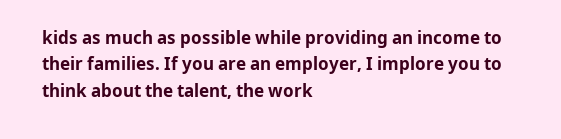kids as much as possible while providing an income to their families. If you are an employer, I implore you to think about the talent, the work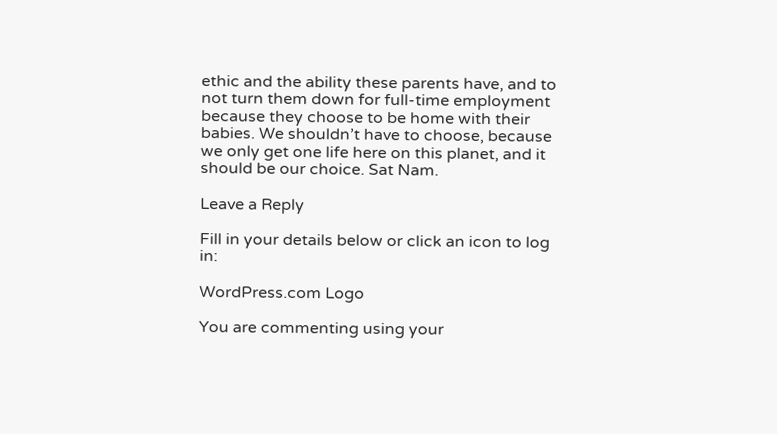ethic and the ability these parents have, and to not turn them down for full-time employment because they choose to be home with their babies. We shouldn’t have to choose, because we only get one life here on this planet, and it should be our choice. Sat Nam.

Leave a Reply

Fill in your details below or click an icon to log in:

WordPress.com Logo

You are commenting using your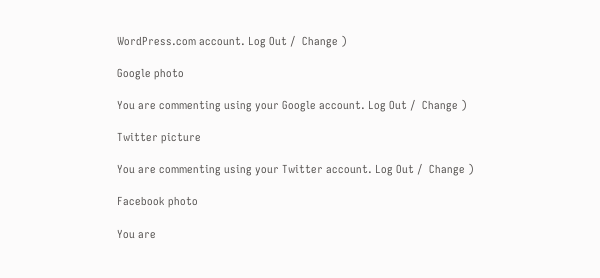WordPress.com account. Log Out /  Change )

Google photo

You are commenting using your Google account. Log Out /  Change )

Twitter picture

You are commenting using your Twitter account. Log Out /  Change )

Facebook photo

You are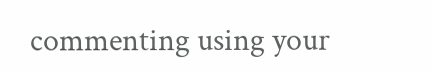commenting using your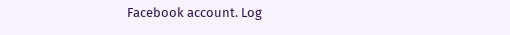Facebook account. Log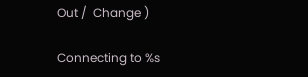Out /  Change )

Connecting to %s